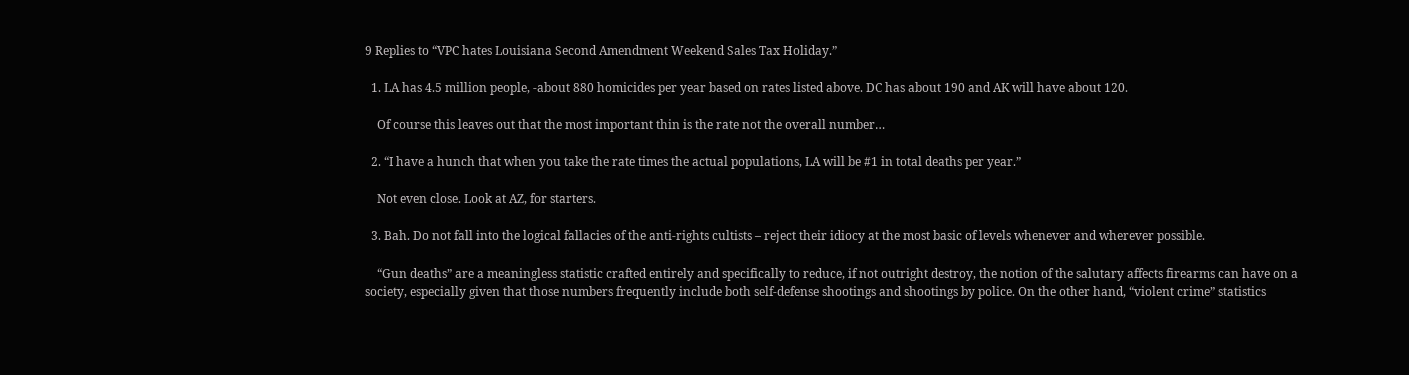9 Replies to “VPC hates Louisiana Second Amendment Weekend Sales Tax Holiday.”

  1. LA has 4.5 million people, -about 880 homicides per year based on rates listed above. DC has about 190 and AK will have about 120.

    Of course this leaves out that the most important thin is the rate not the overall number…

  2. “I have a hunch that when you take the rate times the actual populations, LA will be #1 in total deaths per year.”

    Not even close. Look at AZ, for starters.

  3. Bah. Do not fall into the logical fallacies of the anti-rights cultists – reject their idiocy at the most basic of levels whenever and wherever possible.

    “Gun deaths” are a meaningless statistic crafted entirely and specifically to reduce, if not outright destroy, the notion of the salutary affects firearms can have on a society, especially given that those numbers frequently include both self-defense shootings and shootings by police. On the other hand, “violent crime” statistics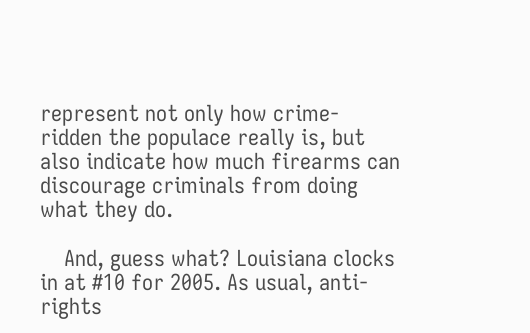represent not only how crime-ridden the populace really is, but also indicate how much firearms can discourage criminals from doing what they do.

    And, guess what? Louisiana clocks in at #10 for 2005. As usual, anti-rights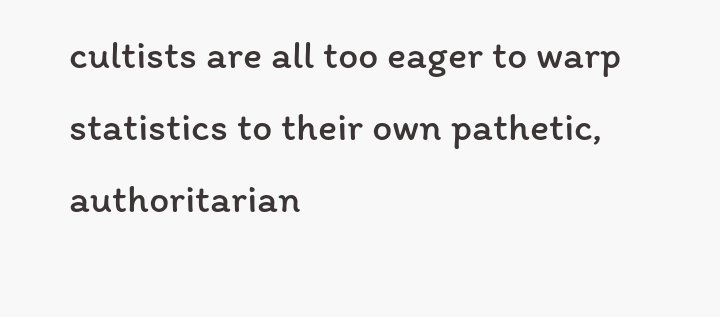cultists are all too eager to warp statistics to their own pathetic, authoritarian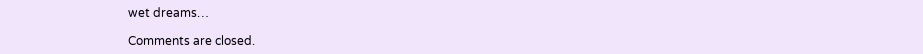wet dreams…

Comments are closed.